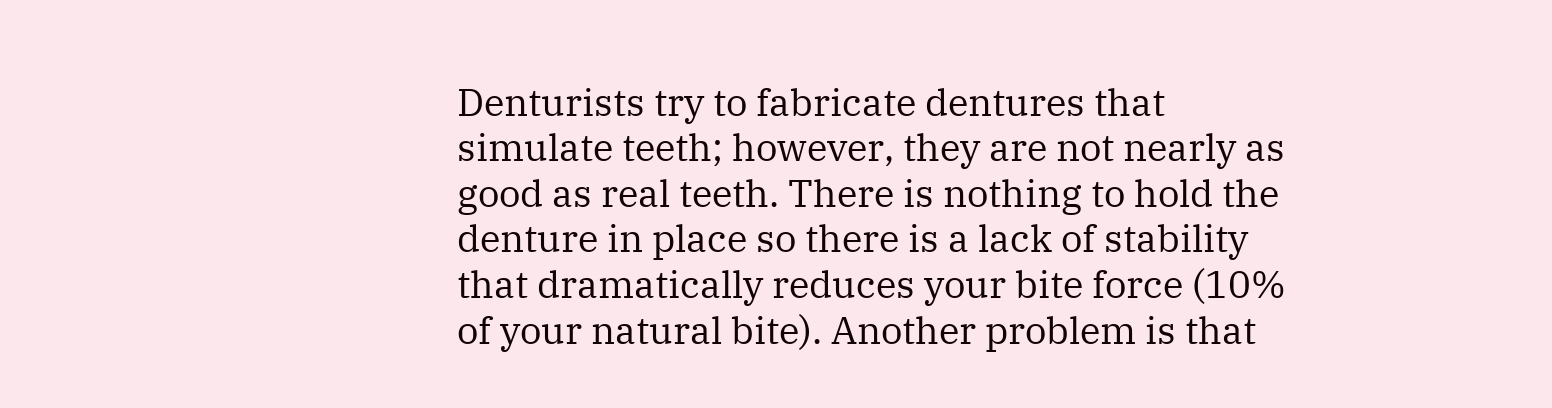Denturists try to fabricate dentures that simulate teeth; however, they are not nearly as good as real teeth. There is nothing to hold the denture in place so there is a lack of stability that dramatically reduces your bite force (10% of your natural bite). Another problem is that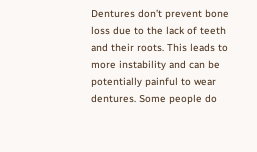Dentures don’t prevent bone loss due to the lack of teeth and their roots. This leads to more instability and can be potentially painful to wear dentures. Some people do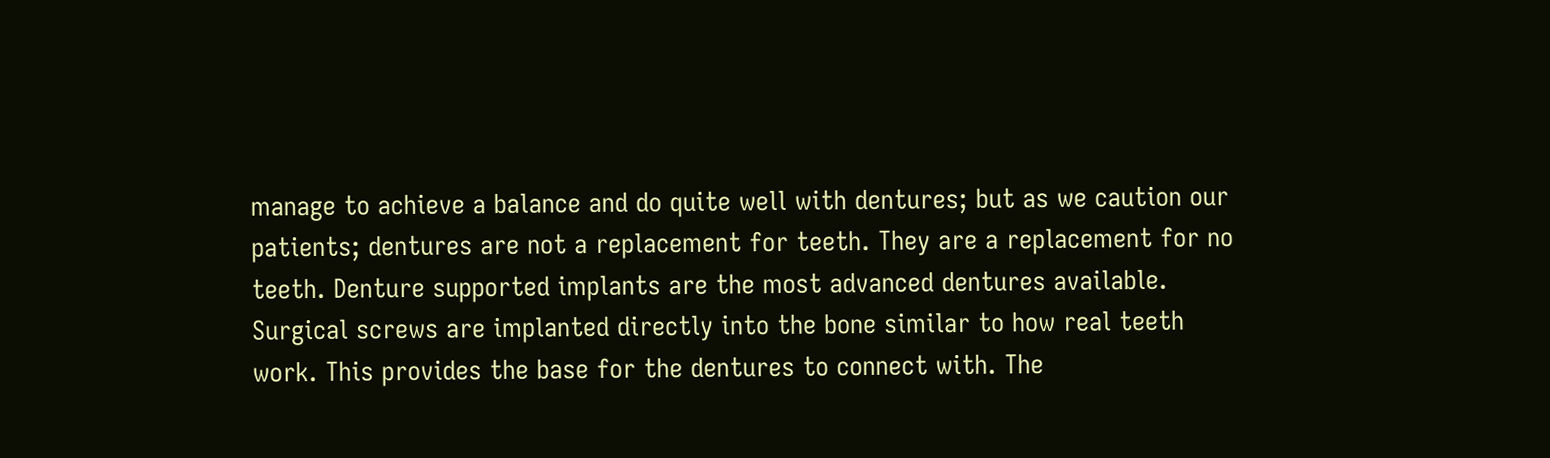manage to achieve a balance and do quite well with dentures; but as we caution our patients; dentures are not a replacement for teeth. They are a replacement for no teeth. Denture supported implants are the most advanced dentures available. Surgical screws are implanted directly into the bone similar to how real teeth work. This provides the base for the dentures to connect with. The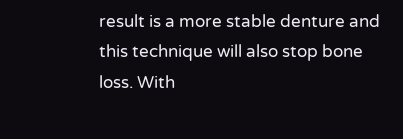result is a more stable denture and this technique will also stop bone loss. With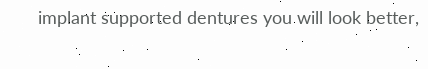implant supported dentures you will look better,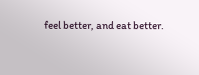feel better, and eat better.